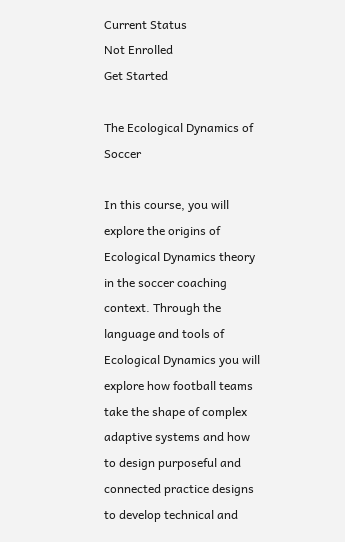Current Status
Not Enrolled
Get Started

The Ecological Dynamics of Soccer

In this course, you will explore the origins of Ecological Dynamics theory in the soccer coaching context. Through the language and tools of Ecological Dynamics you will explore how football teams take the shape of complex adaptive systems and how to design purposeful and connected practice designs to develop technical and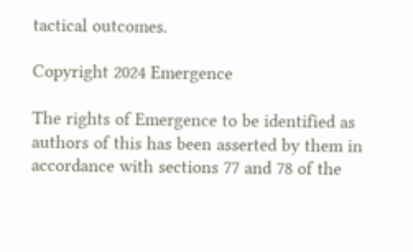tactical outcomes.

Copyright 2024 Emergence

The rights of Emergence to be identified as authors of this has been asserted by them in accordance with sections 77 and 78 of the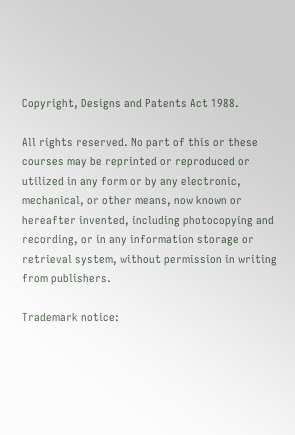Copyright, Designs and Patents Act 1988.

All rights reserved. No part of this or these courses may be reprinted or reproduced or utilized in any form or by any electronic, mechanical, or other means, now known or hereafter invented, including photocopying and recording, or in any information storage or retrieval system, without permission in writing from publishers.

Trademark notice: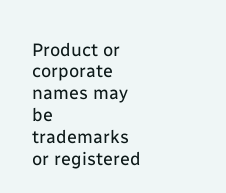Product or corporate names may be trademarks or registered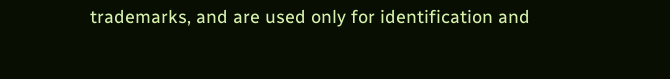trademarks, and are used only for identification and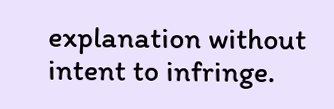explanation without intent to infringe.